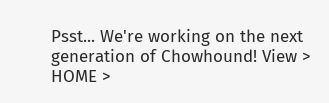Psst... We're working on the next generation of Chowhound! View >
HOME >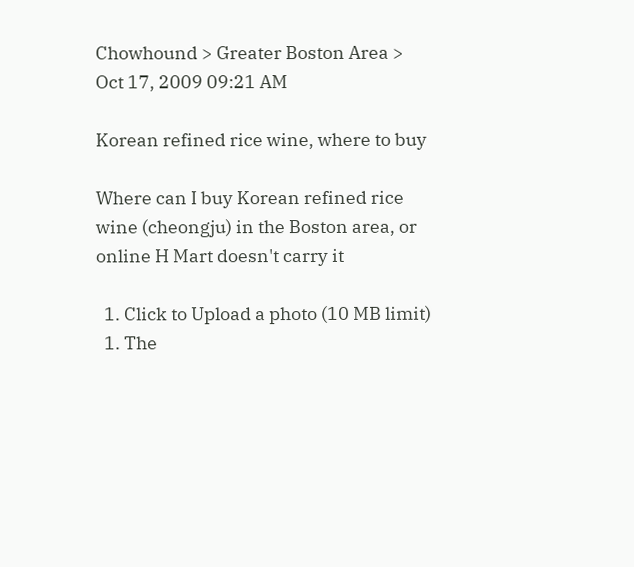Chowhound > Greater Boston Area >
Oct 17, 2009 09:21 AM

Korean refined rice wine, where to buy

Where can I buy Korean refined rice wine (cheongju) in the Boston area, or online H Mart doesn't carry it

  1. Click to Upload a photo (10 MB limit)
  1. The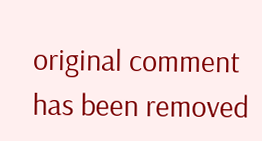original comment has been removed